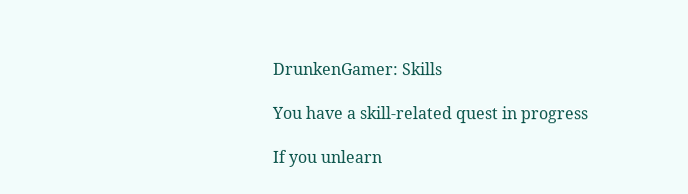DrunkenGamer: Skills

You have a skill-related quest in progress

If you unlearn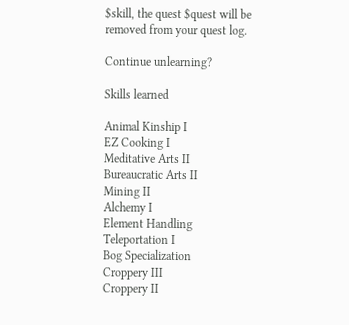$skill, the quest $quest will be removed from your quest log.

Continue unlearning?

Skills learned

Animal Kinship I
EZ Cooking I
Meditative Arts II
Bureaucratic Arts II
Mining II
Alchemy I
Element Handling
Teleportation I
Bog Specialization
Croppery III
Croppery II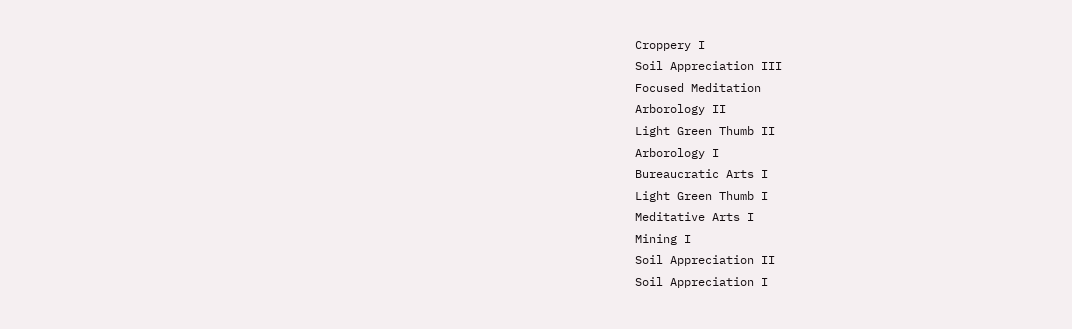Croppery I
Soil Appreciation III
Focused Meditation
Arborology II
Light Green Thumb II
Arborology I
Bureaucratic Arts I
Light Green Thumb I
Meditative Arts I
Mining I
Soil Appreciation II
Soil Appreciation I